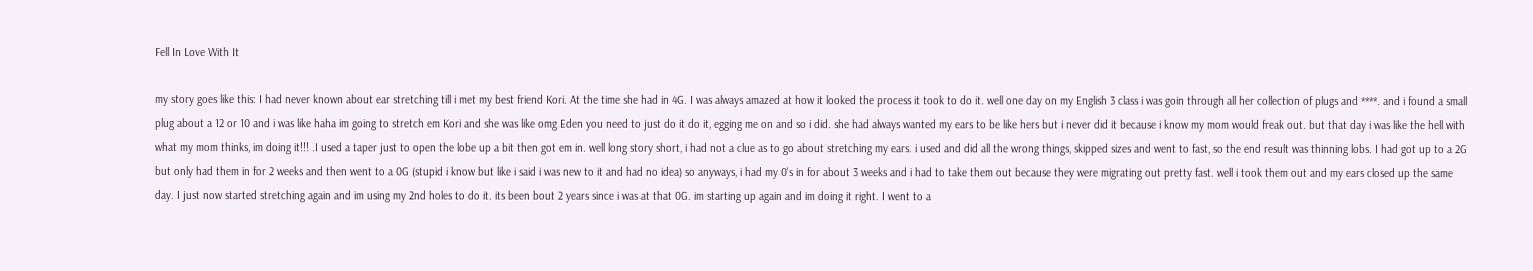Fell In Love With It

my story goes like this: I had never known about ear stretching till i met my best friend Kori. At the time she had in 4G. I was always amazed at how it looked the process it took to do it. well one day on my English 3 class i was goin through all her collection of plugs and ****. and i found a small plug about a 12 or 10 and i was like haha im going to stretch em Kori and she was like omg Eden you need to just do it do it, egging me on and so i did. she had always wanted my ears to be like hers but i never did it because i know my mom would freak out. but that day i was like the hell with what my mom thinks, im doing it!!! .I used a taper just to open the lobe up a bit then got em in. well long story short, i had not a clue as to go about stretching my ears. i used and did all the wrong things, skipped sizes and went to fast, so the end result was thinning lobs. I had got up to a 2G but only had them in for 2 weeks and then went to a 0G (stupid i know but like i said i was new to it and had no idea) so anyways, i had my 0's in for about 3 weeks and i had to take them out because they were migrating out pretty fast. well i took them out and my ears closed up the same day. I just now started stretching again and im using my 2nd holes to do it. its been bout 2 years since i was at that 0G. im starting up again and im doing it right. I went to a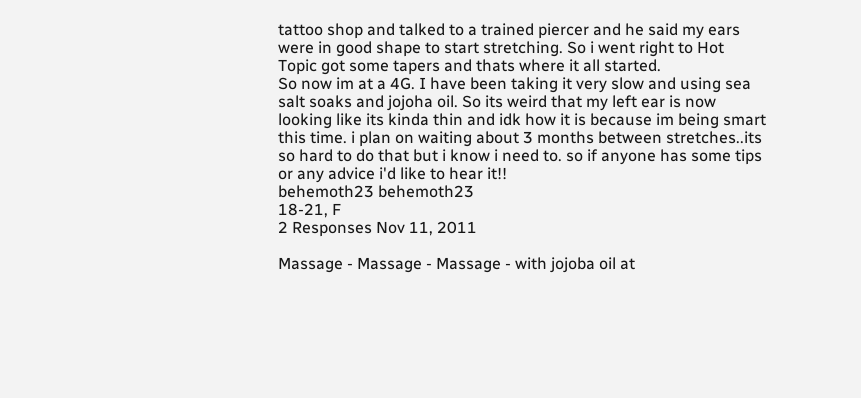tattoo shop and talked to a trained piercer and he said my ears were in good shape to start stretching. So i went right to Hot Topic got some tapers and thats where it all started.
So now im at a 4G. I have been taking it very slow and using sea salt soaks and jojoha oil. So its weird that my left ear is now looking like its kinda thin and idk how it is because im being smart this time. i plan on waiting about 3 months between stretches..its so hard to do that but i know i need to. so if anyone has some tips or any advice i'd like to hear it!!
behemoth23 behemoth23
18-21, F
2 Responses Nov 11, 2011

Massage - Massage - Massage - with jojoba oil at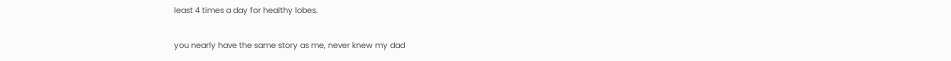least 4 times a day for healthy lobes.

you nearly have the same story as me, never knew my dad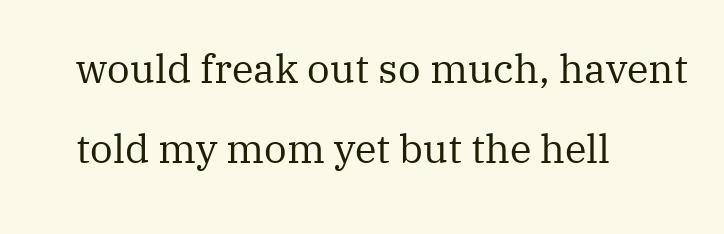would freak out so much, havent told my mom yet but the hell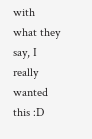with what they say, I really wanted this :D